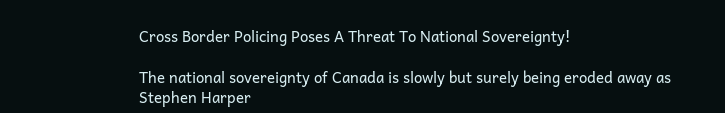Cross Border Policing Poses A Threat To National Sovereignty!

The national sovereignty of Canada is slowly but surely being eroded away as Stephen Harper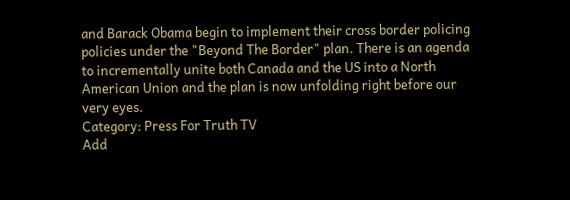and Barack Obama begin to implement their cross border policing policies under the "Beyond The Border" plan. There is an agenda to incrementally unite both Canada and the US into a North American Union and the plan is now unfolding right before our very eyes.
Category: Press For Truth TV
Add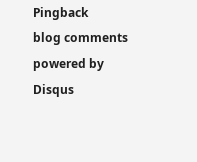Pingback
blog comments powered by Disqus